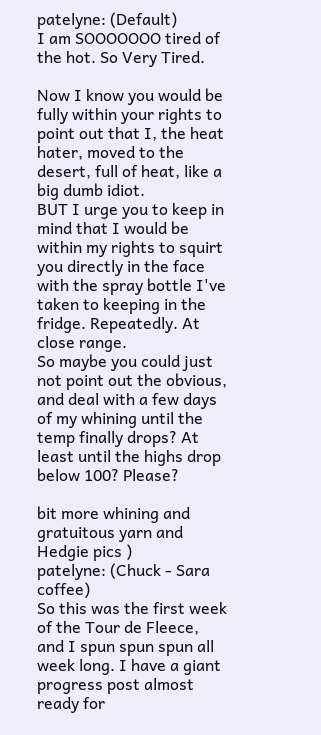patelyne: (Default)
I am SOOOOOOO tired of the hot. So Very Tired.

Now I know you would be fully within your rights to point out that I, the heat hater, moved to the desert, full of heat, like a big dumb idiot.
BUT I urge you to keep in mind that I would be within my rights to squirt you directly in the face with the spray bottle I've taken to keeping in the fridge. Repeatedly. At close range.
So maybe you could just not point out the obvious, and deal with a few days of my whining until the temp finally drops? At least until the highs drop below 100? Please?

bit more whining and gratuitous yarn and Hedgie pics )
patelyne: (Chuck - Sara coffee)
So this was the first week of the Tour de Fleece, and I spun spun spun all week long. I have a giant progress post almost ready for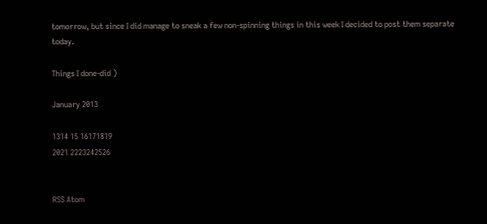tomorrow, but since I did manage to sneak a few non-spinning things in this week I decided to post them separate today.

Things I done-did )

January 2013

1314 15 16171819
2021 2223242526


RSS Atom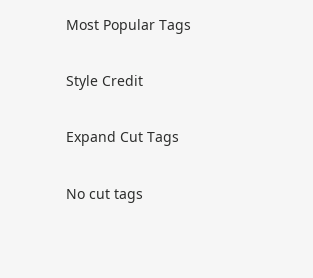Most Popular Tags

Style Credit

Expand Cut Tags

No cut tags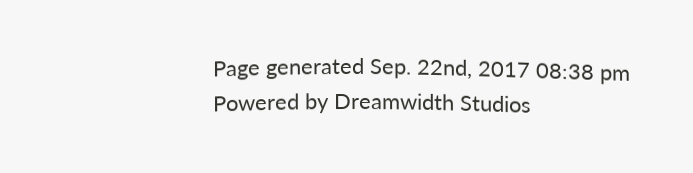Page generated Sep. 22nd, 2017 08:38 pm
Powered by Dreamwidth Studios